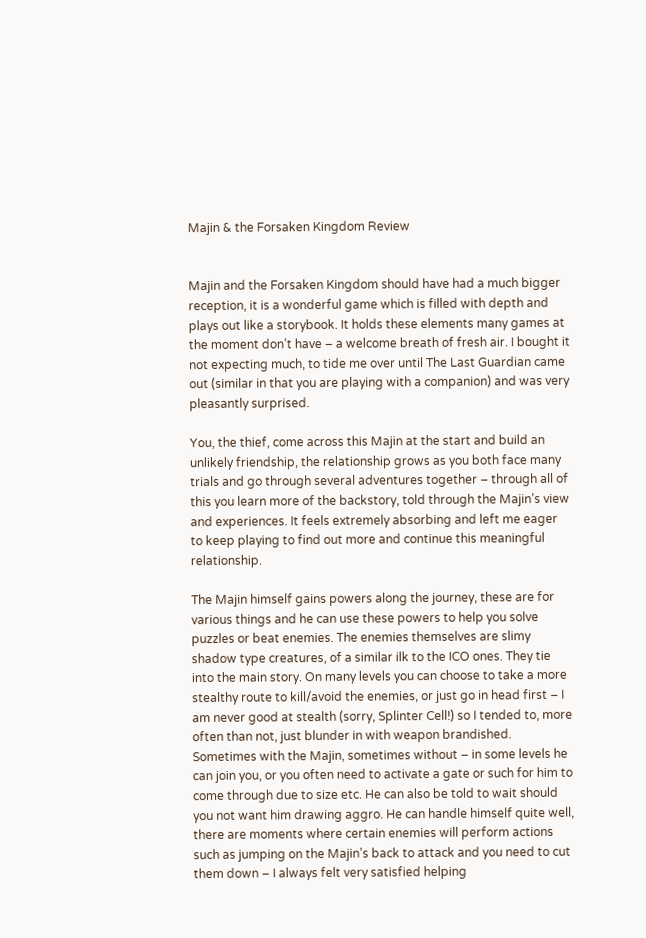Majin & the Forsaken Kingdom Review


Majin and the Forsaken Kingdom should have had a much bigger reception, it is a wonderful game which is filled with depth and plays out like a storybook. It holds these elements many games at the moment don’t have – a welcome breath of fresh air. I bought it not expecting much, to tide me over until The Last Guardian came out (similar in that you are playing with a companion) and was very pleasantly surprised.

You, the thief, come across this Majin at the start and build an unlikely friendship, the relationship grows as you both face many trials and go through several adventures together – through all of this you learn more of the backstory, told through the Majin’s view and experiences. It feels extremely absorbing and left me eager to keep playing to find out more and continue this meaningful relationship.

The Majin himself gains powers along the journey, these are for various things and he can use these powers to help you solve puzzles or beat enemies. The enemies themselves are slimy shadow type creatures, of a similar ilk to the ICO ones. They tie into the main story. On many levels you can choose to take a more stealthy route to kill/avoid the enemies, or just go in head first – I am never good at stealth (sorry, Splinter Cell!) so I tended to, more often than not, just blunder in with weapon brandished. Sometimes with the Majin, sometimes without – in some levels he can join you, or you often need to activate a gate or such for him to come through due to size etc. He can also be told to wait should you not want him drawing aggro. He can handle himself quite well, there are moments where certain enemies will perform actions such as jumping on the Majin’s back to attack and you need to cut them down – I always felt very satisfied helping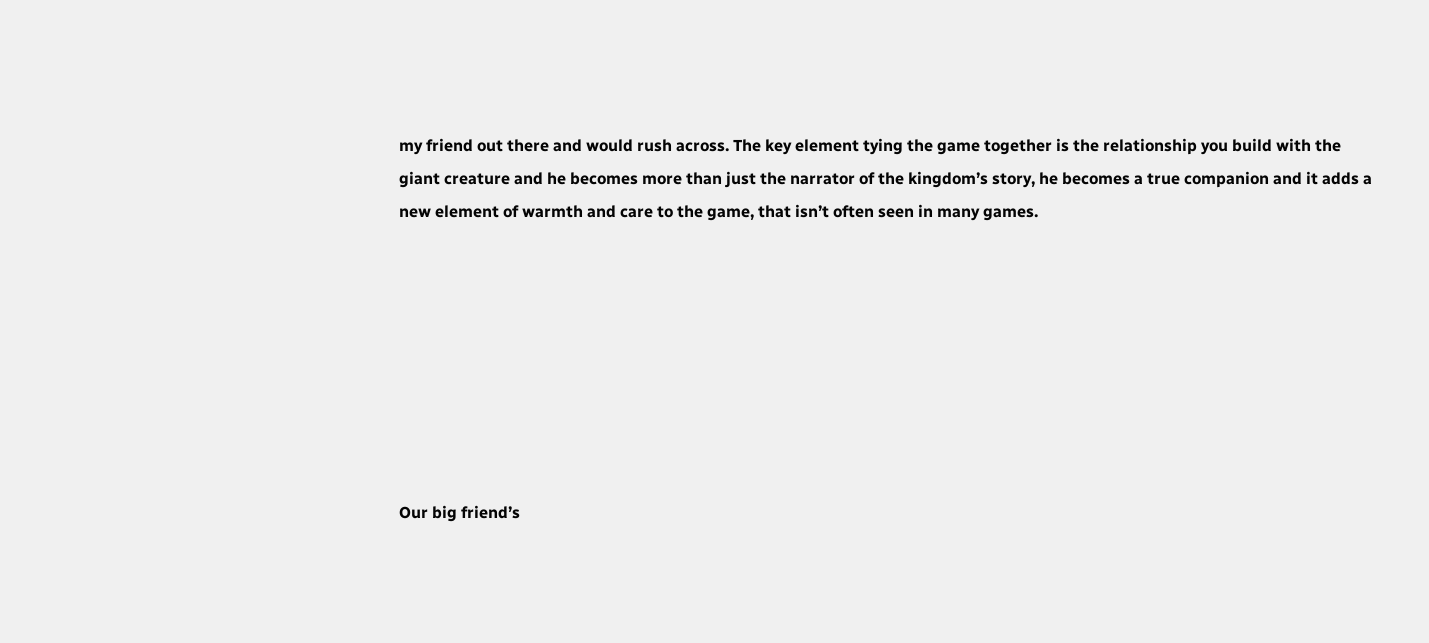my friend out there and would rush across. The key element tying the game together is the relationship you build with the giant creature and he becomes more than just the narrator of the kingdom’s story, he becomes a true companion and it adds a new element of warmth and care to the game, that isn’t often seen in many games.








Our big friend’s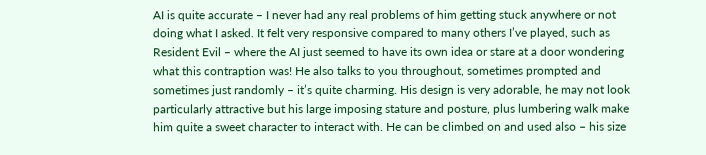AI is quite accurate – I never had any real problems of him getting stuck anywhere or not doing what I asked. It felt very responsive compared to many others I’ve played, such as Resident Evil – where the AI just seemed to have its own idea or stare at a door wondering what this contraption was! He also talks to you throughout, sometimes prompted and sometimes just randomly – it’s quite charming. His design is very adorable, he may not look particularly attractive but his large imposing stature and posture, plus lumbering walk make him quite a sweet character to interact with. He can be climbed on and used also – his size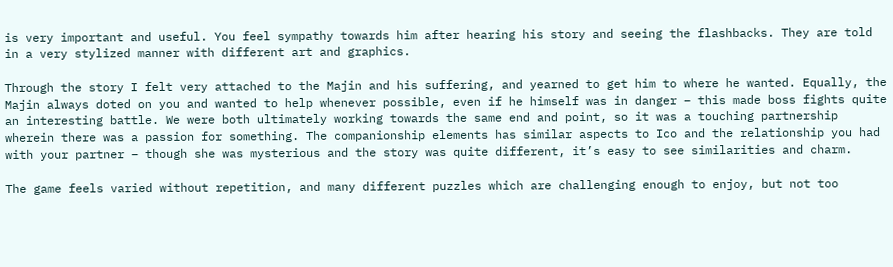is very important and useful. You feel sympathy towards him after hearing his story and seeing the flashbacks. They are told in a very stylized manner with different art and graphics.

Through the story I felt very attached to the Majin and his suffering, and yearned to get him to where he wanted. Equally, the Majin always doted on you and wanted to help whenever possible, even if he himself was in danger – this made boss fights quite an interesting battle. We were both ultimately working towards the same end and point, so it was a touching partnership wherein there was a passion for something. The companionship elements has similar aspects to Ico and the relationship you had with your partner – though she was mysterious and the story was quite different, it’s easy to see similarities and charm.

The game feels varied without repetition, and many different puzzles which are challenging enough to enjoy, but not too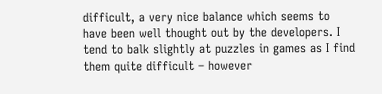difficult, a very nice balance which seems to have been well thought out by the developers. I tend to balk slightly at puzzles in games as I find them quite difficult – however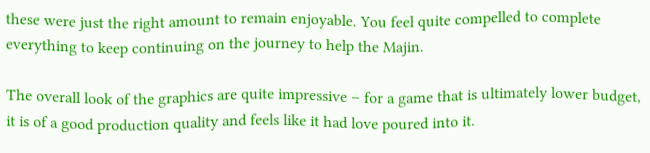these were just the right amount to remain enjoyable. You feel quite compelled to complete everything to keep continuing on the journey to help the Majin.

The overall look of the graphics are quite impressive – for a game that is ultimately lower budget, it is of a good production quality and feels like it had love poured into it.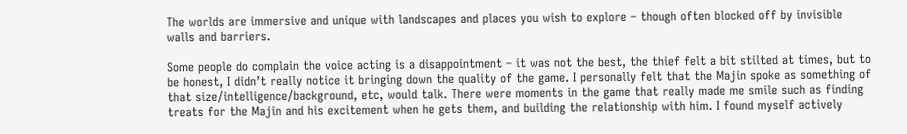The worlds are immersive and unique with landscapes and places you wish to explore – though often blocked off by invisible walls and barriers.

Some people do complain the voice acting is a disappointment – it was not the best, the thief felt a bit stilted at times, but to be honest, I didn’t really notice it bringing down the quality of the game. I personally felt that the Majin spoke as something of that size/intelligence/background, etc, would talk. There were moments in the game that really made me smile such as finding treats for the Majin and his excitement when he gets them, and building the relationship with him. I found myself actively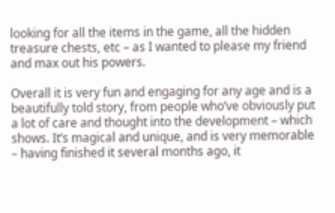looking for all the items in the game, all the hidden treasure chests, etc – as I wanted to please my friend and max out his powers.

Overall it is very fun and engaging for any age and is a beautifully told story, from people who’ve obviously put a lot of care and thought into the development – which shows. It’s magical and unique, and is very memorable – having finished it several months ago, it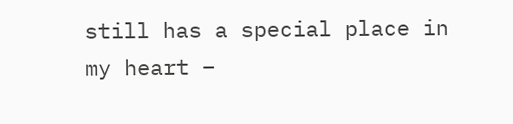still has a special place in my heart –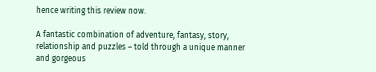hence writing this review now.

A fantastic combination of adventure, fantasy, story, relationship and puzzles – told through a unique manner and gorgeous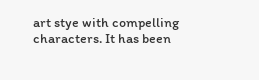art stye with compelling characters. It has been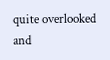quite overlooked and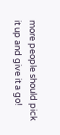more people should pick it up and give it a go!